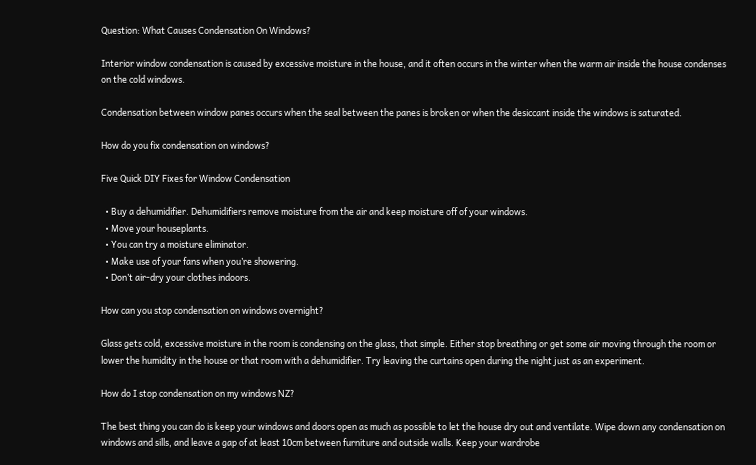Question: What Causes Condensation On Windows?

Interior window condensation is caused by excessive moisture in the house, and it often occurs in the winter when the warm air inside the house condenses on the cold windows.

Condensation between window panes occurs when the seal between the panes is broken or when the desiccant inside the windows is saturated.

How do you fix condensation on windows?

Five Quick DIY Fixes for Window Condensation

  • Buy a dehumidifier. Dehumidifiers remove moisture from the air and keep moisture off of your windows.
  • Move your houseplants.
  • You can try a moisture eliminator.
  • Make use of your fans when you’re showering.
  • Don’t air-dry your clothes indoors.

How can you stop condensation on windows overnight?

Glass gets cold, excessive moisture in the room is condensing on the glass, that simple. Either stop breathing or get some air moving through the room or lower the humidity in the house or that room with a dehumidifier. Try leaving the curtains open during the night just as an experiment.

How do I stop condensation on my windows NZ?

The best thing you can do is keep your windows and doors open as much as possible to let the house dry out and ventilate. Wipe down any condensation on windows and sills, and leave a gap of at least 10cm between furniture and outside walls. Keep your wardrobe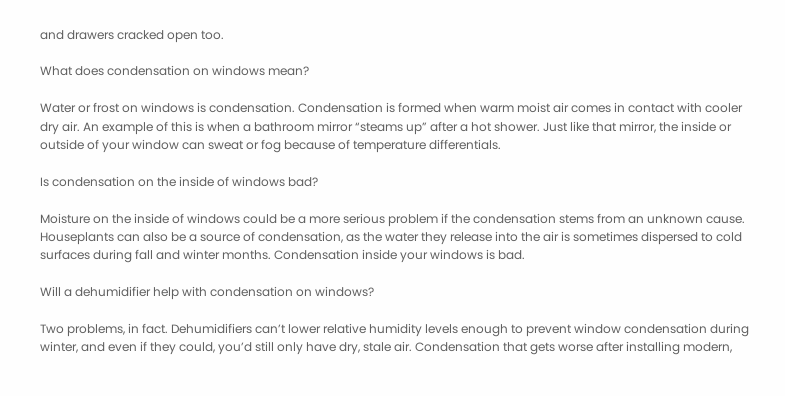and drawers cracked open too.

What does condensation on windows mean?

Water or frost on windows is condensation. Condensation is formed when warm moist air comes in contact with cooler dry air. An example of this is when a bathroom mirror “steams up” after a hot shower. Just like that mirror, the inside or outside of your window can sweat or fog because of temperature differentials.

Is condensation on the inside of windows bad?

Moisture on the inside of windows could be a more serious problem if the condensation stems from an unknown cause. Houseplants can also be a source of condensation, as the water they release into the air is sometimes dispersed to cold surfaces during fall and winter months. Condensation inside your windows is bad.

Will a dehumidifier help with condensation on windows?

Two problems, in fact. Dehumidifiers can’t lower relative humidity levels enough to prevent window condensation during winter, and even if they could, you’d still only have dry, stale air. Condensation that gets worse after installing modern,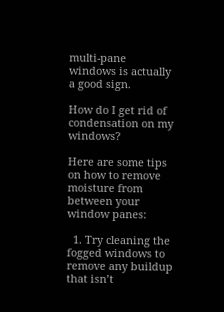multi-pane windows is actually a good sign.

How do I get rid of condensation on my windows?

Here are some tips on how to remove moisture from between your window panes:

  1. Try cleaning the fogged windows to remove any buildup that isn’t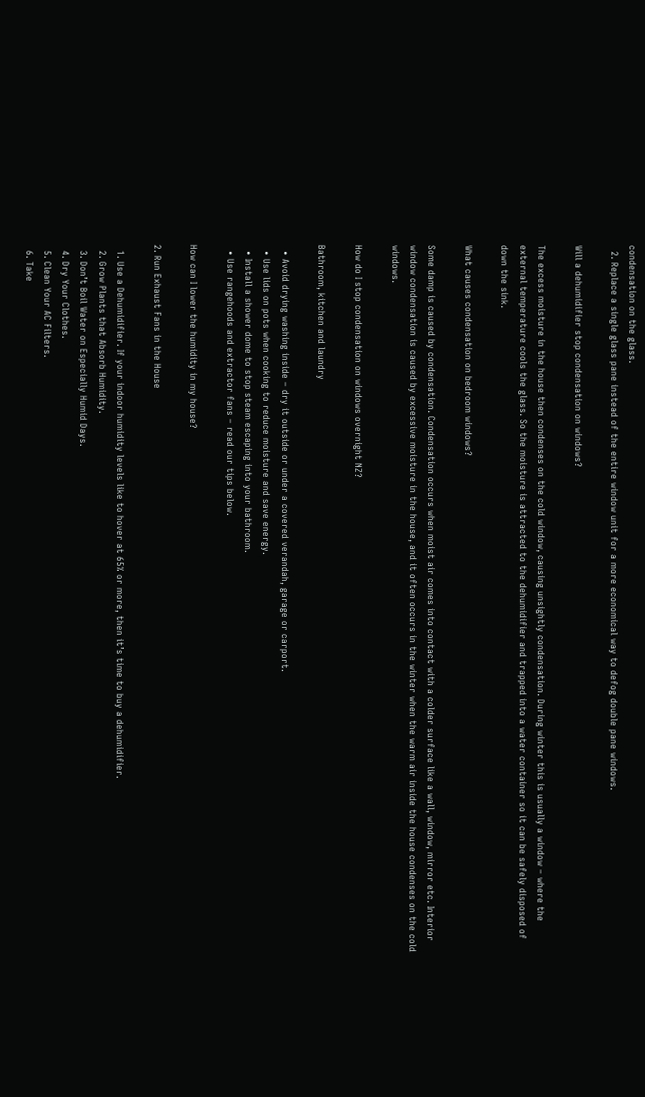condensation on the glass.
  2. Replace a single glass pane instead of the entire window unit for a more economical way to defog double pane windows.

Will a dehumidifier stop condensation on windows?

The excess moisture in the house then condenses on the cold window, causing unsightly condensation. During winter this is usually a window – where the external temperature cools the glass. So the moisture is attracted to the dehumidifier and trapped into a water container so it can be safely disposed of down the sink.

What causes condensation on bedroom windows?

Some damp is caused by condensation. Condensation occurs when moist air comes into contact with a colder surface like a wall, window, mirror etc. Interior window condensation is caused by excessive moisture in the house, and it often occurs in the winter when the warm air inside the house condenses on the cold windows.

How do I stop condensation on windows overnight NZ?

Bathroom, kitchen and laundry

  • Avoid drying washing inside – dry it outside or under a covered verandah, garage or carport.
  • Use lids on pots when cooking to reduce moisture and save energy.
  • Install a shower dome to stop steam escaping into your bathroom.
  • Use rangehoods and extractor fans – read our tips below.

How can I lower the humidity in my house?

2. Run Exhaust Fans in the House

  1. Use a Dehumidifier. If your indoor humidity levels like to hover at 65% or more, then it’s time to buy a dehumidifier.
  2. Grow Plants that Absorb Humidity.
  3. Don’t Boil Water on Especially Humid Days.
  4. Dry Your Clothes.
  5. Clean Your AC Filters.
  6. Take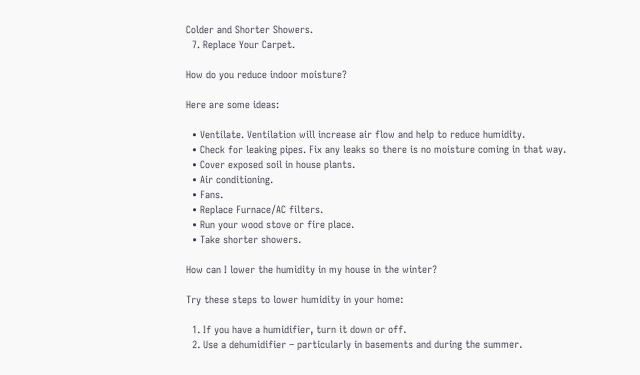Colder and Shorter Showers.
  7. Replace Your Carpet.

How do you reduce indoor moisture?

Here are some ideas:

  • Ventilate. Ventilation will increase air flow and help to reduce humidity.
  • Check for leaking pipes. Fix any leaks so there is no moisture coming in that way.
  • Cover exposed soil in house plants.
  • Air conditioning.
  • Fans.
  • Replace Furnace/AC filters.
  • Run your wood stove or fire place.
  • Take shorter showers.

How can I lower the humidity in my house in the winter?

Try these steps to lower humidity in your home:

  1. If you have a humidifier, turn it down or off.
  2. Use a dehumidifier – particularly in basements and during the summer.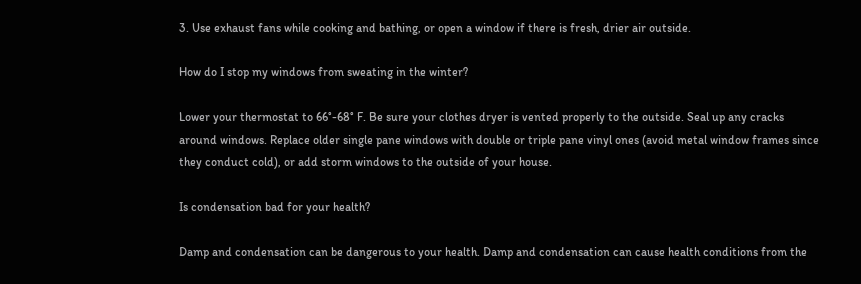3. Use exhaust fans while cooking and bathing, or open a window if there is fresh, drier air outside.

How do I stop my windows from sweating in the winter?

Lower your thermostat to 66°-68° F. Be sure your clothes dryer is vented properly to the outside. Seal up any cracks around windows. Replace older single pane windows with double or triple pane vinyl ones (avoid metal window frames since they conduct cold), or add storm windows to the outside of your house.

Is condensation bad for your health?

Damp and condensation can be dangerous to your health. Damp and condensation can cause health conditions from the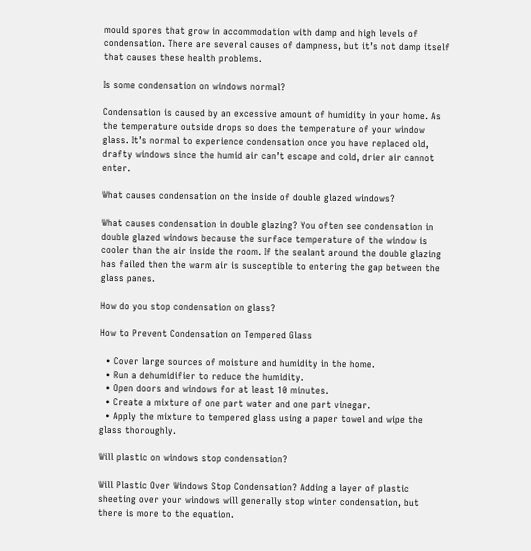mould spores that grow in accommodation with damp and high levels of condensation. There are several causes of dampness, but it’s not damp itself that causes these health problems.

Is some condensation on windows normal?

Condensation is caused by an excessive amount of humidity in your home. As the temperature outside drops so does the temperature of your window glass. It’s normal to experience condensation once you have replaced old, drafty windows since the humid air can’t escape and cold, drier air cannot enter.

What causes condensation on the inside of double glazed windows?

What causes condensation in double glazing? You often see condensation in double glazed windows because the surface temperature of the window is cooler than the air inside the room. If the sealant around the double glazing has failed then the warm air is susceptible to entering the gap between the glass panes.

How do you stop condensation on glass?

How to Prevent Condensation on Tempered Glass

  • Cover large sources of moisture and humidity in the home.
  • Run a dehumidifier to reduce the humidity.
  • Open doors and windows for at least 10 minutes.
  • Create a mixture of one part water and one part vinegar.
  • Apply the mixture to tempered glass using a paper towel and wipe the glass thoroughly.

Will plastic on windows stop condensation?

Will Plastic Over Windows Stop Condensation? Adding a layer of plastic sheeting over your windows will generally stop winter condensation, but there is more to the equation.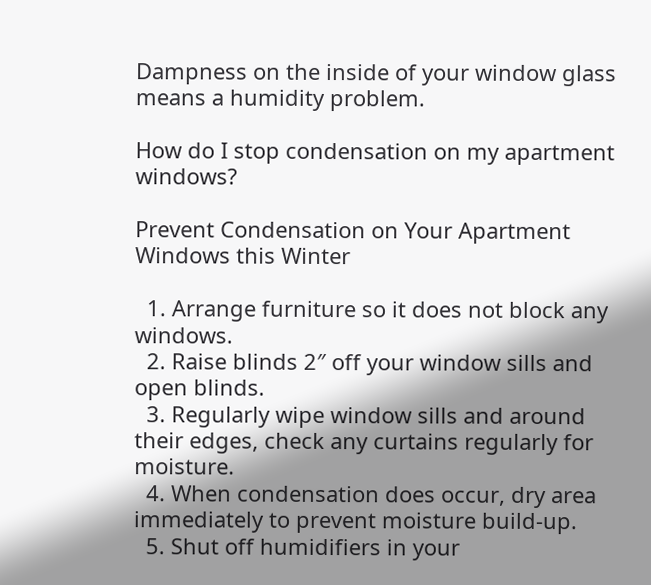Dampness on the inside of your window glass means a humidity problem.

How do I stop condensation on my apartment windows?

Prevent Condensation on Your Apartment Windows this Winter

  1. Arrange furniture so it does not block any windows.
  2. Raise blinds 2″ off your window sills and open blinds.
  3. Regularly wipe window sills and around their edges, check any curtains regularly for moisture.
  4. When condensation does occur, dry area immediately to prevent moisture build-up.
  5. Shut off humidifiers in your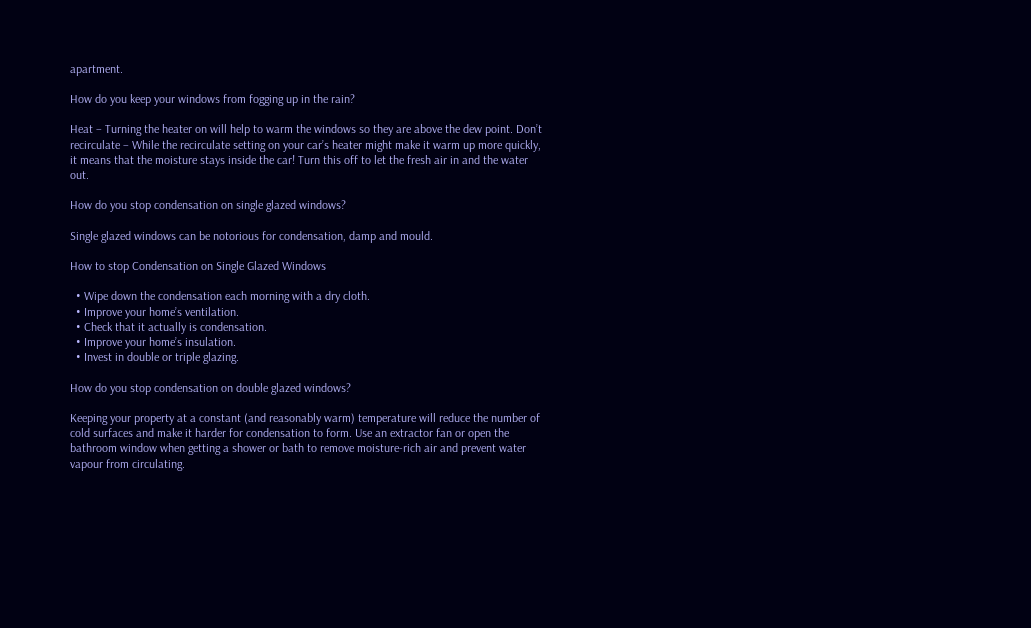apartment.

How do you keep your windows from fogging up in the rain?

Heat – Turning the heater on will help to warm the windows so they are above the dew point. Don’t recirculate – While the recirculate setting on your car’s heater might make it warm up more quickly, it means that the moisture stays inside the car! Turn this off to let the fresh air in and the water out.

How do you stop condensation on single glazed windows?

Single glazed windows can be notorious for condensation, damp and mould.

How to stop Condensation on Single Glazed Windows

  • Wipe down the condensation each morning with a dry cloth.
  • Improve your home’s ventilation.
  • Check that it actually is condensation.
  • Improve your home’s insulation.
  • Invest in double or triple glazing.

How do you stop condensation on double glazed windows?

Keeping your property at a constant (and reasonably warm) temperature will reduce the number of cold surfaces and make it harder for condensation to form. Use an extractor fan or open the bathroom window when getting a shower or bath to remove moisture-rich air and prevent water vapour from circulating.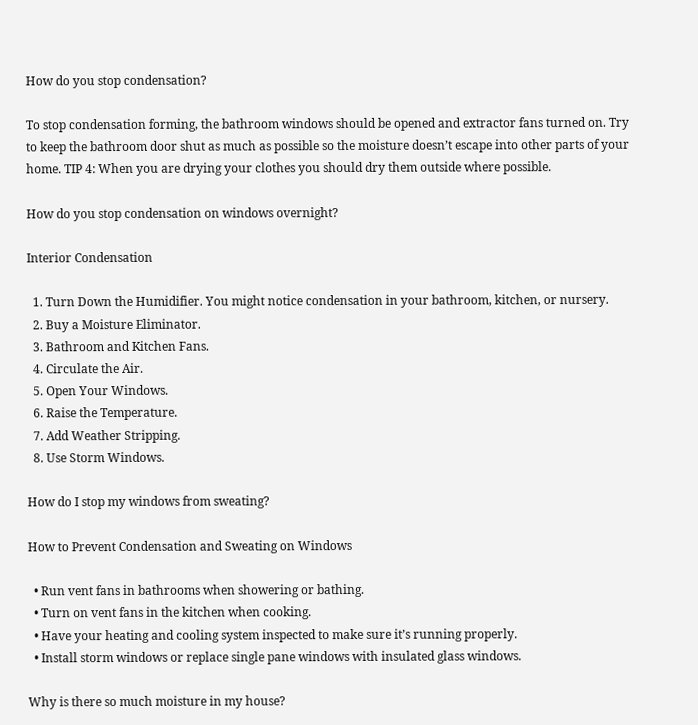How do you stop condensation?

To stop condensation forming, the bathroom windows should be opened and extractor fans turned on. Try to keep the bathroom door shut as much as possible so the moisture doesn’t escape into other parts of your home. TIP 4: When you are drying your clothes you should dry them outside where possible.

How do you stop condensation on windows overnight?

Interior Condensation

  1. Turn Down the Humidifier. You might notice condensation in your bathroom, kitchen, or nursery.
  2. Buy a Moisture Eliminator.
  3. Bathroom and Kitchen Fans.
  4. Circulate the Air.
  5. Open Your Windows.
  6. Raise the Temperature.
  7. Add Weather Stripping.
  8. Use Storm Windows.

How do I stop my windows from sweating?

How to Prevent Condensation and Sweating on Windows

  • Run vent fans in bathrooms when showering or bathing.
  • Turn on vent fans in the kitchen when cooking.
  • Have your heating and cooling system inspected to make sure it’s running properly.
  • Install storm windows or replace single pane windows with insulated glass windows.

Why is there so much moisture in my house?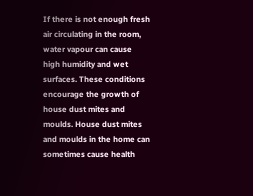If there is not enough fresh air circulating in the room, water vapour can cause high humidity and wet surfaces. These conditions encourage the growth of house dust mites and moulds. House dust mites and moulds in the home can sometimes cause health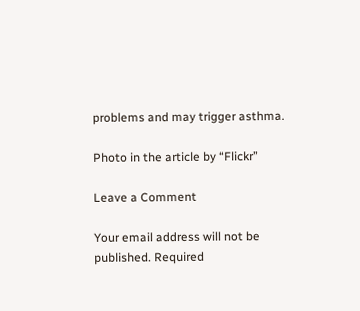problems and may trigger asthma.

Photo in the article by “Flickr”

Leave a Comment

Your email address will not be published. Required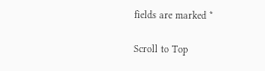fields are marked *

Scroll to Top